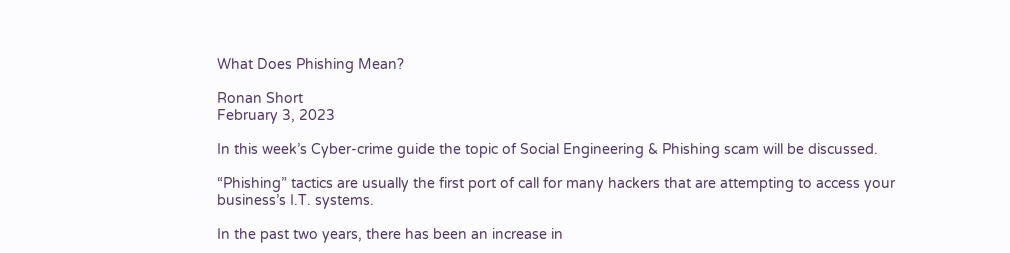What Does Phishing Mean?

Ronan Short
February 3, 2023

In this week’s Cyber-crime guide the topic of Social Engineering & Phishing scam will be discussed.

“Phishing” tactics are usually the first port of call for many hackers that are attempting to access your business’s I.T. systems.

In the past two years, there has been an increase in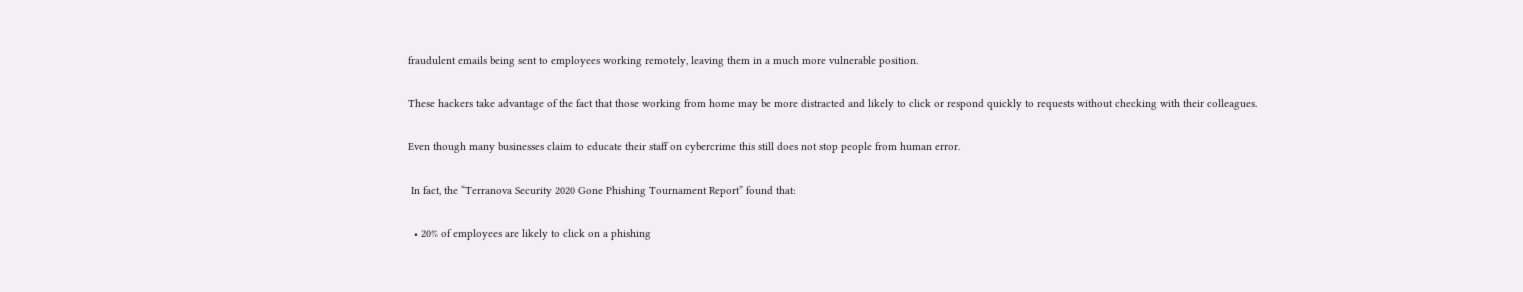fraudulent emails being sent to employees working remotely, leaving them in a much more vulnerable position.

These hackers take advantage of the fact that those working from home may be more distracted and likely to click or respond quickly to requests without checking with their colleagues.

Even though many businesses claim to educate their staff on cybercrime this still does not stop people from human error.

 In fact, the “Terranova Security 2020 Gone Phishing Tournament Report” found that:

  • 20% of employees are likely to click on a phishing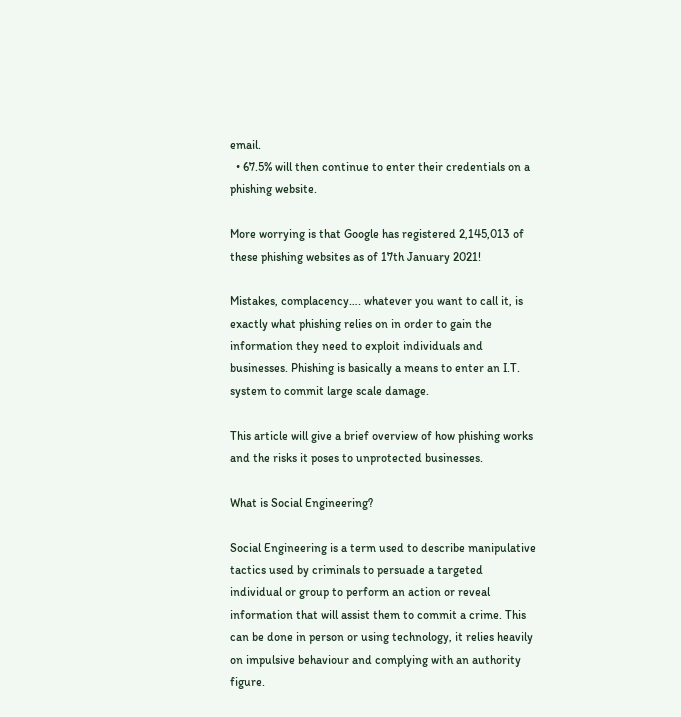email.
  • 67.5% will then continue to enter their credentials on a phishing website.

More worrying is that Google has registered 2,145,013 of these phishing websites as of 17th January 2021!

Mistakes, complacency…. whatever you want to call it, is exactly what phishing relies on in order to gain the information they need to exploit individuals and businesses. Phishing is basically a means to enter an I.T. system to commit large scale damage.

This article will give a brief overview of how phishing works and the risks it poses to unprotected businesses.

What is Social Engineering?

Social Engineering is a term used to describe manipulative tactics used by criminals to persuade a targeted individual or group to perform an action or reveal information that will assist them to commit a crime. This can be done in person or using technology, it relies heavily on impulsive behaviour and complying with an authority figure.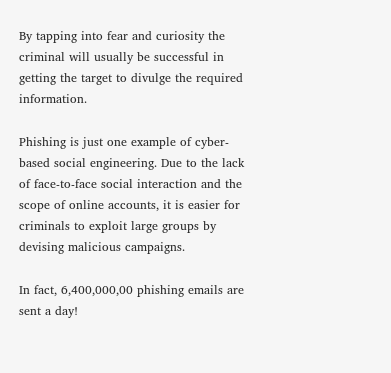By tapping into fear and curiosity the criminal will usually be successful in getting the target to divulge the required information.

Phishing is just one example of cyber-based social engineering. Due to the lack of face-to-face social interaction and the scope of online accounts, it is easier for criminals to exploit large groups by devising malicious campaigns.

In fact, 6,400,000,00 phishing emails are sent a day!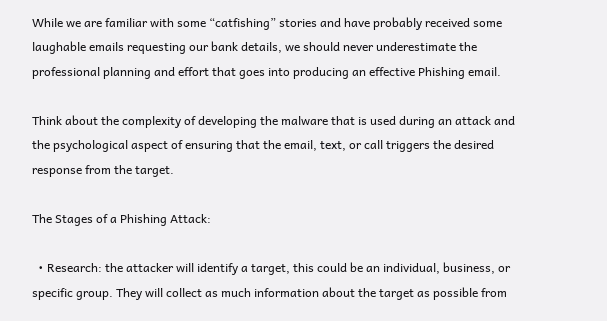While we are familiar with some “catfishing” stories and have probably received some laughable emails requesting our bank details, we should never underestimate the professional planning and effort that goes into producing an effective Phishing email.

Think about the complexity of developing the malware that is used during an attack and the psychological aspect of ensuring that the email, text, or call triggers the desired response from the target.

The Stages of a Phishing Attack:

  • Research: the attacker will identify a target, this could be an individual, business, or specific group. They will collect as much information about the target as possible from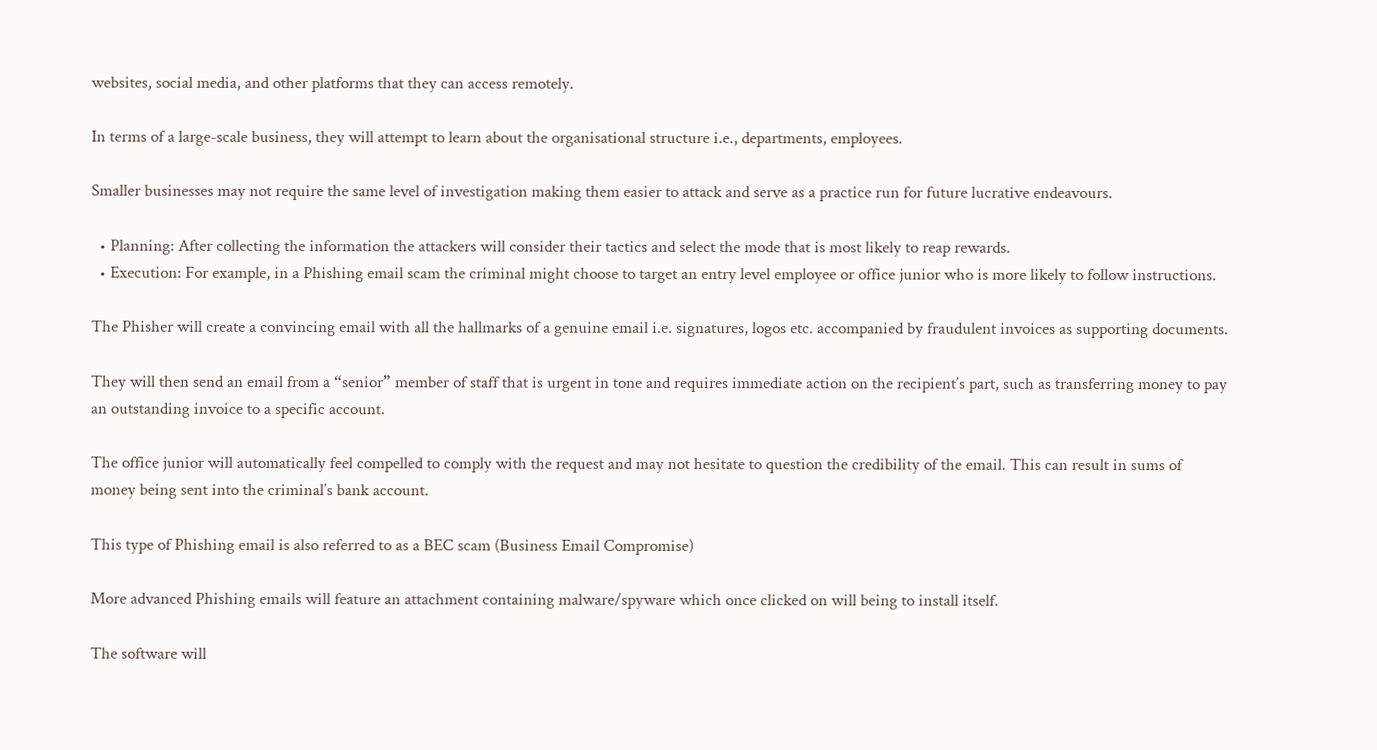websites, social media, and other platforms that they can access remotely.

In terms of a large-scale business, they will attempt to learn about the organisational structure i.e., departments, employees.

Smaller businesses may not require the same level of investigation making them easier to attack and serve as a practice run for future lucrative endeavours.

  • Planning: After collecting the information the attackers will consider their tactics and select the mode that is most likely to reap rewards.
  • Execution: For example, in a Phishing email scam the criminal might choose to target an entry level employee or office junior who is more likely to follow instructions.

The Phisher will create a convincing email with all the hallmarks of a genuine email i.e. signatures, logos etc. accompanied by fraudulent invoices as supporting documents.

They will then send an email from a “senior” member of staff that is urgent in tone and requires immediate action on the recipient’s part, such as transferring money to pay an outstanding invoice to a specific account.

The office junior will automatically feel compelled to comply with the request and may not hesitate to question the credibility of the email. This can result in sums of money being sent into the criminal’s bank account.

This type of Phishing email is also referred to as a BEC scam (Business Email Compromise)

More advanced Phishing emails will feature an attachment containing malware/spyware which once clicked on will being to install itself.

The software will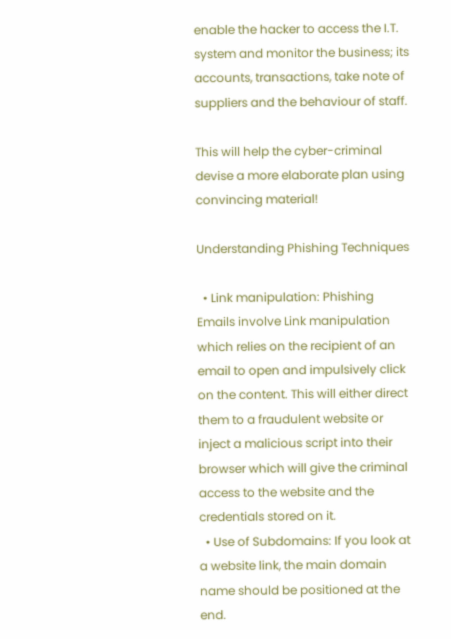enable the hacker to access the I.T. system and monitor the business; its accounts, transactions, take note of suppliers and the behaviour of staff.

This will help the cyber-criminal devise a more elaborate plan using convincing material!

Understanding Phishing Techniques

  • Link manipulation: Phishing Emails involve Link manipulation which relies on the recipient of an email to open and impulsively click on the content. This will either direct them to a fraudulent website or inject a malicious script into their browser which will give the criminal access to the website and the credentials stored on it.
  • Use of Subdomains: If you look at a website link, the main domain name should be positioned at the end.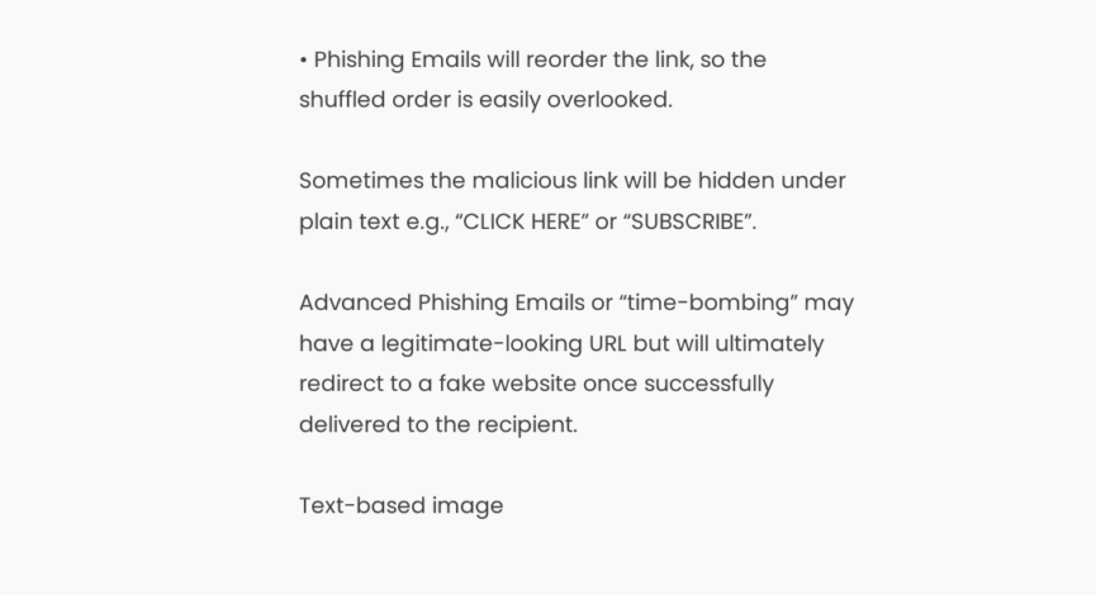• Phishing Emails will reorder the link, so the shuffled order is easily overlooked.

Sometimes the malicious link will be hidden under plain text e.g., “CLICK HERE” or “SUBSCRIBE”.

Advanced Phishing Emails or “time-bombing” may have a legitimate-looking URL but will ultimately redirect to a fake website once successfully delivered to the recipient.

Text-based image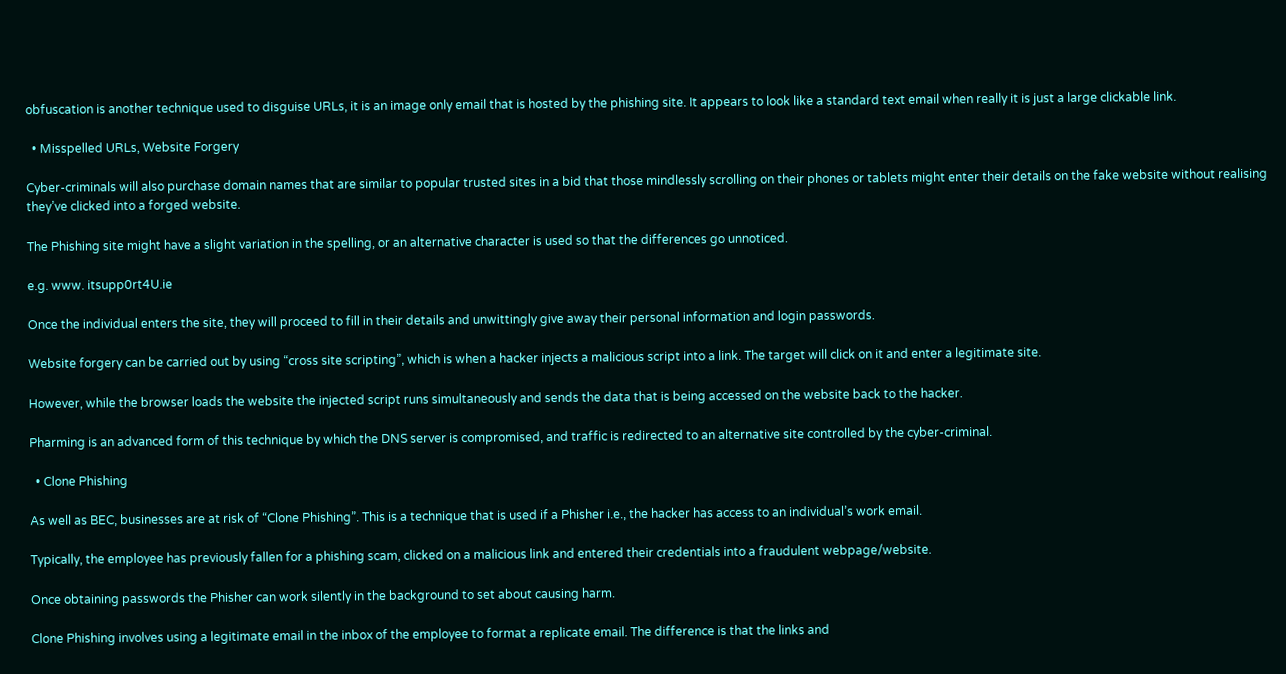obfuscation is another technique used to disguise URLs, it is an image only email that is hosted by the phishing site. It appears to look like a standard text email when really it is just a large clickable link.

  • Misspelled URLs, Website Forgery

Cyber-criminals will also purchase domain names that are similar to popular trusted sites in a bid that those mindlessly scrolling on their phones or tablets might enter their details on the fake website without realising they’ve clicked into a forged website.

The Phishing site might have a slight variation in the spelling, or an alternative character is used so that the differences go unnoticed.

e.g. www. itsupp0rt4U.ie

Once the individual enters the site, they will proceed to fill in their details and unwittingly give away their personal information and login passwords.

Website forgery can be carried out by using “cross site scripting”, which is when a hacker injects a malicious script into a link. The target will click on it and enter a legitimate site.

However, while the browser loads the website the injected script runs simultaneously and sends the data that is being accessed on the website back to the hacker.

Pharming is an advanced form of this technique by which the DNS server is compromised, and traffic is redirected to an alternative site controlled by the cyber-criminal.

  • Clone Phishing

As well as BEC, businesses are at risk of “Clone Phishing”. This is a technique that is used if a Phisher i.e., the hacker has access to an individual’s work email.

Typically, the employee has previously fallen for a phishing scam, clicked on a malicious link and entered their credentials into a fraudulent webpage/website.

Once obtaining passwords the Phisher can work silently in the background to set about causing harm.

Clone Phishing involves using a legitimate email in the inbox of the employee to format a replicate email. The difference is that the links and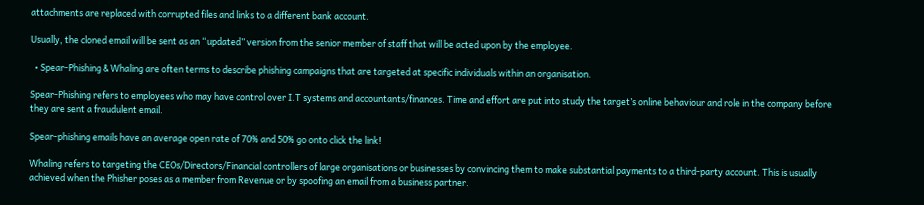attachments are replaced with corrupted files and links to a different bank account.

Usually, the cloned email will be sent as an “updated” version from the senior member of staff that will be acted upon by the employee.

  • Spear-Phishing & Whaling are often terms to describe phishing campaigns that are targeted at specific individuals within an organisation.

Spear-Phishing refers to employees who may have control over I.T systems and accountants/finances. Time and effort are put into study the target’s online behaviour and role in the company before they are sent a fraudulent email.

Spear-phishing emails have an average open rate of 70% and 50% go onto click the link!

Whaling refers to targeting the CEOs/Directors/Financial controllers of large organisations or businesses by convincing them to make substantial payments to a third-party account. This is usually achieved when the Phisher poses as a member from Revenue or by spoofing an email from a business partner.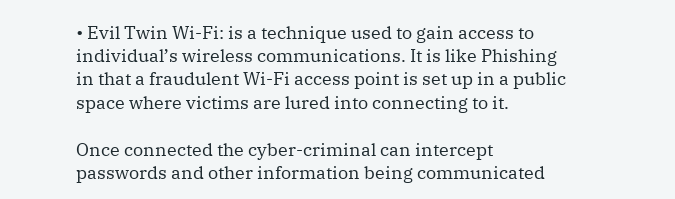• Evil Twin Wi-Fi: is a technique used to gain access to individual’s wireless communications. It is like Phishing in that a fraudulent Wi-Fi access point is set up in a public space where victims are lured into connecting to it.

Once connected the cyber-criminal can intercept passwords and other information being communicated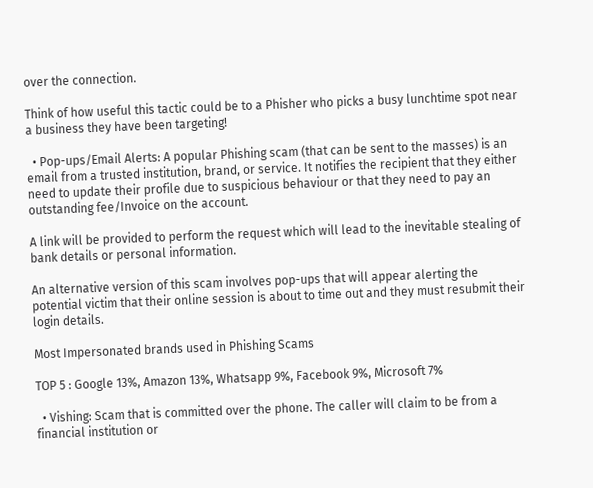over the connection.

Think of how useful this tactic could be to a Phisher who picks a busy lunchtime spot near a business they have been targeting!

  • Pop-ups/Email Alerts: A popular Phishing scam (that can be sent to the masses) is an email from a trusted institution, brand, or service. It notifies the recipient that they either need to update their profile due to suspicious behaviour or that they need to pay an outstanding fee/Invoice on the account.

A link will be provided to perform the request which will lead to the inevitable stealing of bank details or personal information.

An alternative version of this scam involves pop-ups that will appear alerting the potential victim that their online session is about to time out and they must resubmit their login details.

Most Impersonated brands used in Phishing Scams

TOP 5 : Google 13%, Amazon 13%, Whatsapp 9%, Facebook 9%, Microsoft 7%

  • Vishing: Scam that is committed over the phone. The caller will claim to be from a financial institution or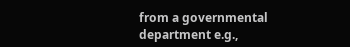from a governmental department e.g.,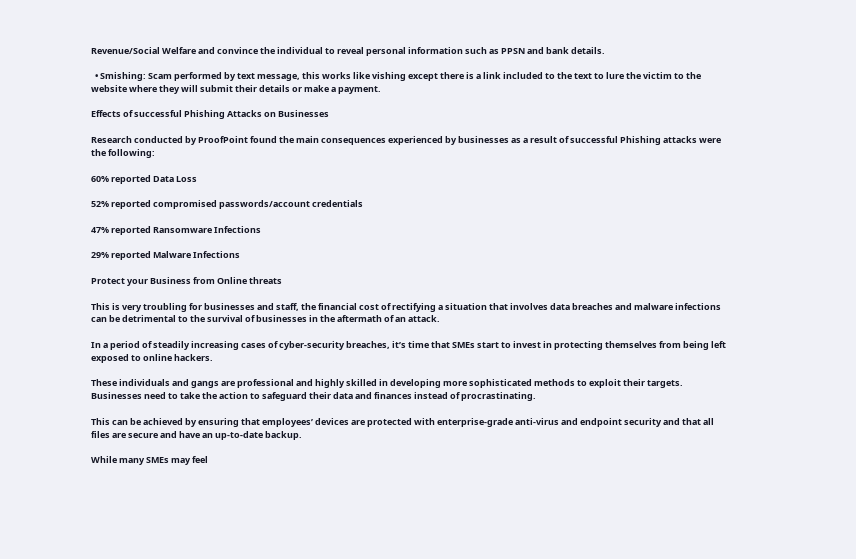Revenue/Social Welfare and convince the individual to reveal personal information such as PPSN and bank details.

  • Smishing: Scam performed by text message, this works like vishing except there is a link included to the text to lure the victim to the website where they will submit their details or make a payment.

Effects of successful Phishing Attacks on Businesses

Research conducted by ProofPoint found the main consequences experienced by businesses as a result of successful Phishing attacks were the following:

60% reported Data Loss

52% reported compromised passwords/account credentials

47% reported Ransomware Infections

29% reported Malware Infections

Protect your Business from Online threats

This is very troubling for businesses and staff, the financial cost of rectifying a situation that involves data breaches and malware infections can be detrimental to the survival of businesses in the aftermath of an attack.

In a period of steadily increasing cases of cyber-security breaches, it’s time that SMEs start to invest in protecting themselves from being left exposed to online hackers.

These individuals and gangs are professional and highly skilled in developing more sophisticated methods to exploit their targets. Businesses need to take the action to safeguard their data and finances instead of procrastinating.

This can be achieved by ensuring that employees’ devices are protected with enterprise-grade anti-virus and endpoint security and that all files are secure and have an up-to-date backup.

While many SMEs may feel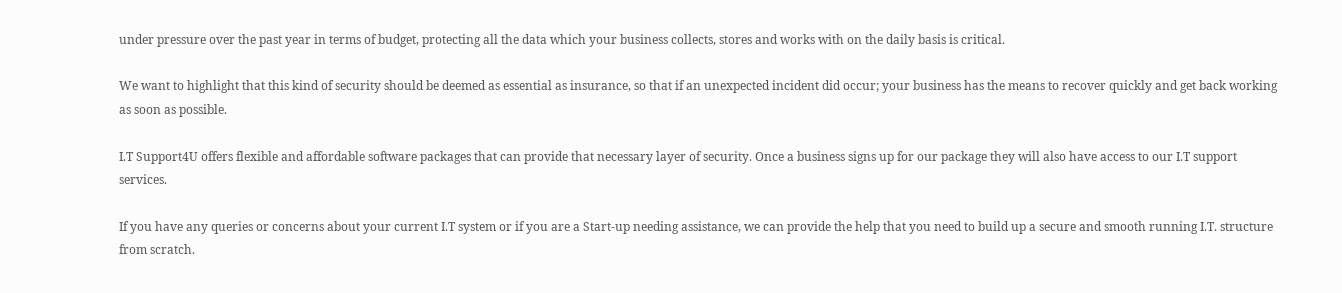under pressure over the past year in terms of budget, protecting all the data which your business collects, stores and works with on the daily basis is critical.

We want to highlight that this kind of security should be deemed as essential as insurance, so that if an unexpected incident did occur; your business has the means to recover quickly and get back working as soon as possible.

I.T Support4U offers flexible and affordable software packages that can provide that necessary layer of security. Once a business signs up for our package they will also have access to our I.T support services.

If you have any queries or concerns about your current I.T system or if you are a Start-up needing assistance, we can provide the help that you need to build up a secure and smooth running I.T. structure from scratch.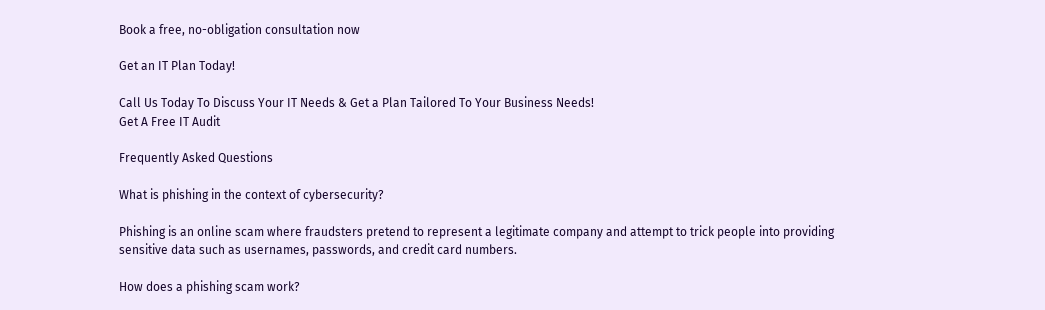Book a free, no-obligation consultation now

Get an IT Plan Today!

Call Us Today To Discuss Your IT Needs & Get a Plan Tailored To Your Business Needs!
Get A Free IT Audit

Frequently Asked Questions

What is phishing in the context of cybersecurity?

Phishing is an online scam where fraudsters pretend to represent a legitimate company and attempt to trick people into providing sensitive data such as usernames, passwords, and credit card numbers.

How does a phishing scam work?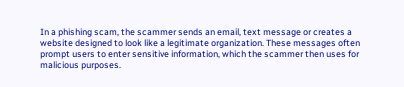In a phishing scam, the scammer sends an email, text message or creates a website designed to look like a legitimate organization. These messages often prompt users to enter sensitive information, which the scammer then uses for malicious purposes.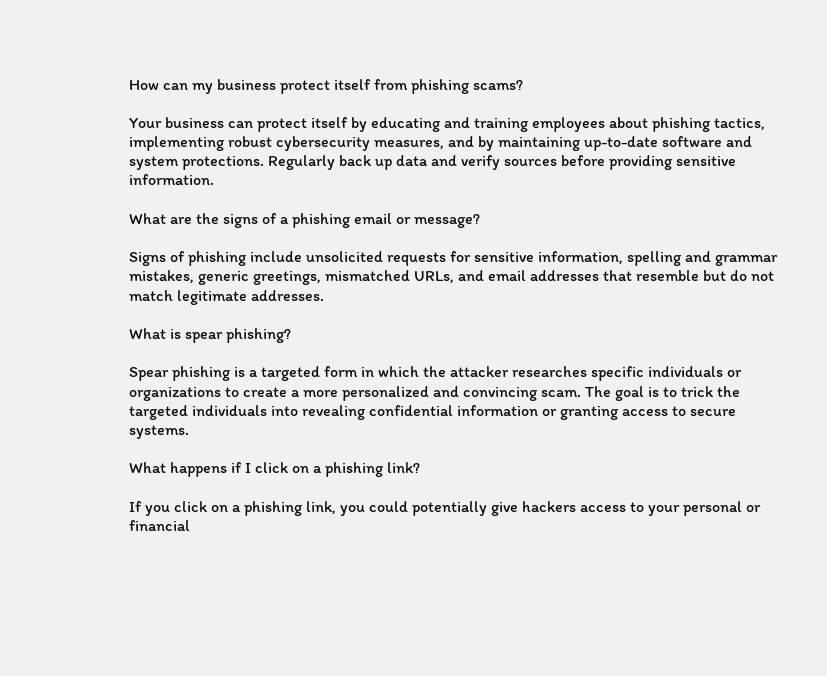How can my business protect itself from phishing scams?

Your business can protect itself by educating and training employees about phishing tactics, implementing robust cybersecurity measures, and by maintaining up-to-date software and system protections. Regularly back up data and verify sources before providing sensitive information.

What are the signs of a phishing email or message?

Signs of phishing include unsolicited requests for sensitive information, spelling and grammar mistakes, generic greetings, mismatched URLs, and email addresses that resemble but do not match legitimate addresses.

What is spear phishing?

Spear phishing is a targeted form in which the attacker researches specific individuals or organizations to create a more personalized and convincing scam. The goal is to trick the targeted individuals into revealing confidential information or granting access to secure systems.

What happens if I click on a phishing link?

If you click on a phishing link, you could potentially give hackers access to your personal or financial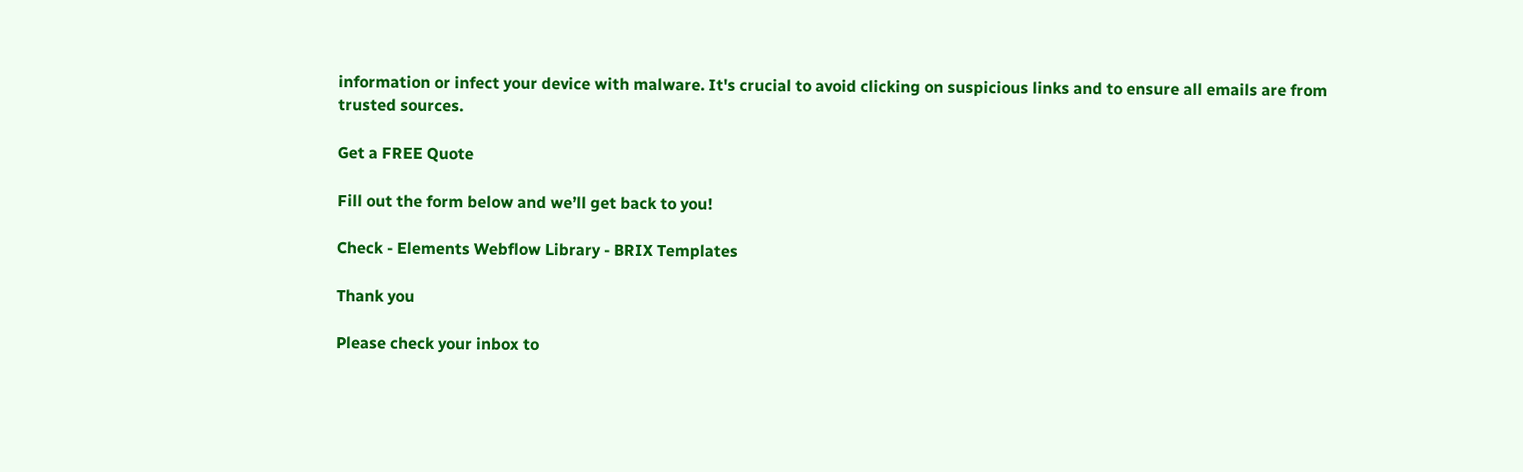information or infect your device with malware. It's crucial to avoid clicking on suspicious links and to ensure all emails are from trusted sources.

Get a FREE Quote

Fill out the form below and we’ll get back to you!

Check - Elements Webflow Library - BRIX Templates

Thank you

Please check your inbox to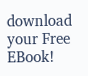download your Free EBook!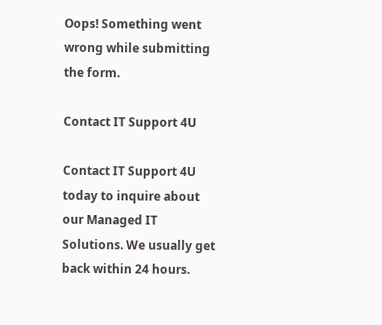Oops! Something went wrong while submitting the form.

Contact IT Support 4U

Contact IT Support 4U today to inquire about our Managed IT Solutions. We usually get back within 24 hours.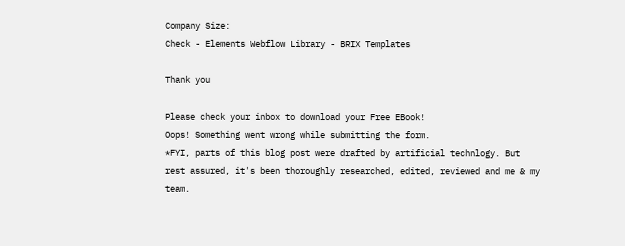Company Size:
Check - Elements Webflow Library - BRIX Templates

Thank you

Please check your inbox to download your Free EBook!
Oops! Something went wrong while submitting the form.
*FYI, parts of this blog post were drafted by artificial technlogy. But rest assured, it's been thoroughly researched, edited, reviewed and me & my team.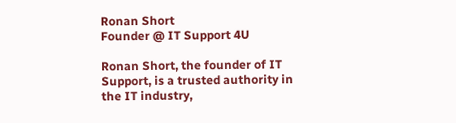Ronan Short
Founder @ IT Support 4U

Ronan Short, the founder of IT Support, is a trusted authority in the IT industry,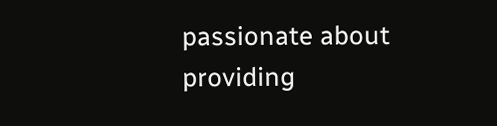passionate about providing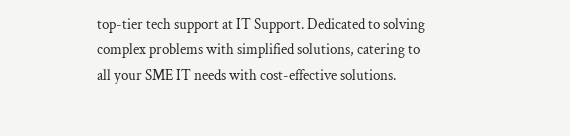top-tier tech support at IT Support. Dedicated to solving complex problems with simplified solutions, catering to all your SME IT needs with cost-effective solutions.